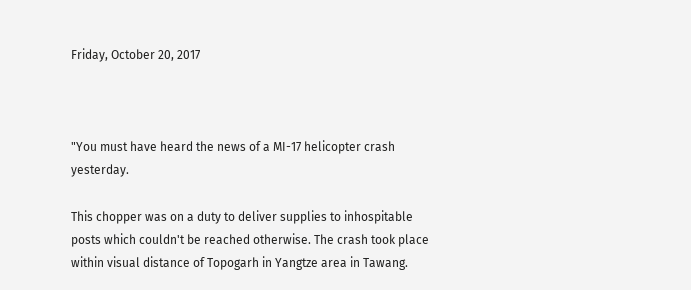Friday, October 20, 2017



"You must have heard the news of a MI-17 helicopter crash yesterday.

This chopper was on a duty to deliver supplies to inhospitable posts which couldn't be reached otherwise. The crash took place within visual distance of Topogarh in Yangtze area in Tawang.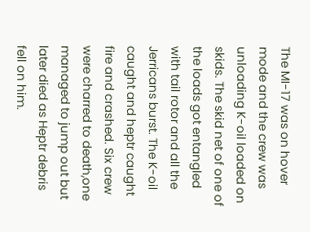The MI-17 was on hover mode and the crew was unloading K-oil loaded on skids. The skid net of one of the loads got entangled with tail rotor and all the Jerricans burst. The K-oil caught and heptr caught fire and crashed. Six crew were charred to death,one managed to jump out but later died as Heptr debris fell on him.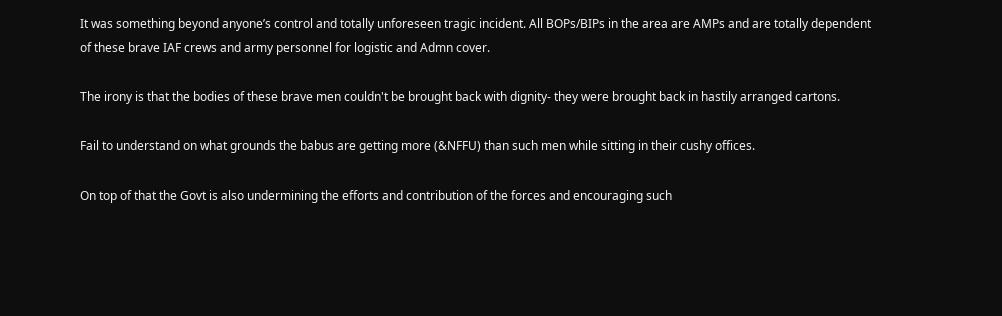It was something beyond anyone’s control and totally unforeseen tragic incident. All BOPs/BIPs in the area are AMPs and are totally dependent of these brave IAF crews and army personnel for logistic and Admn cover.

The irony is that the bodies of these brave men couldn't be brought back with dignity- they were brought back in hastily arranged cartons.

Fail to understand on what grounds the babus are getting more (&NFFU) than such men while sitting in their cushy offices.

On top of that the Govt is also undermining the efforts and contribution of the forces and encouraging such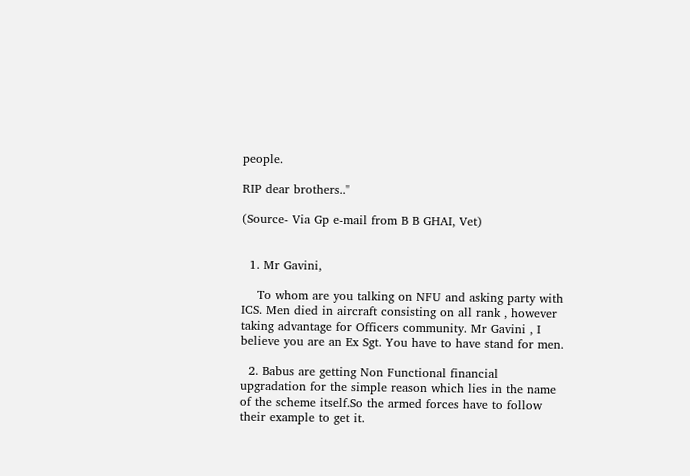people.

RIP dear brothers.."

(Source- Via Gp e-mail from B B GHAI, Vet)


  1. Mr Gavini,

    To whom are you talking on NFU and asking party with ICS. Men died in aircraft consisting on all rank , however taking advantage for Officers community. Mr Gavini , I believe you are an Ex Sgt. You have to have stand for men.

  2. Babus are getting Non Functional financial upgradation for the simple reason which lies in the name of the scheme itself.So the armed forces have to follow their example to get it.